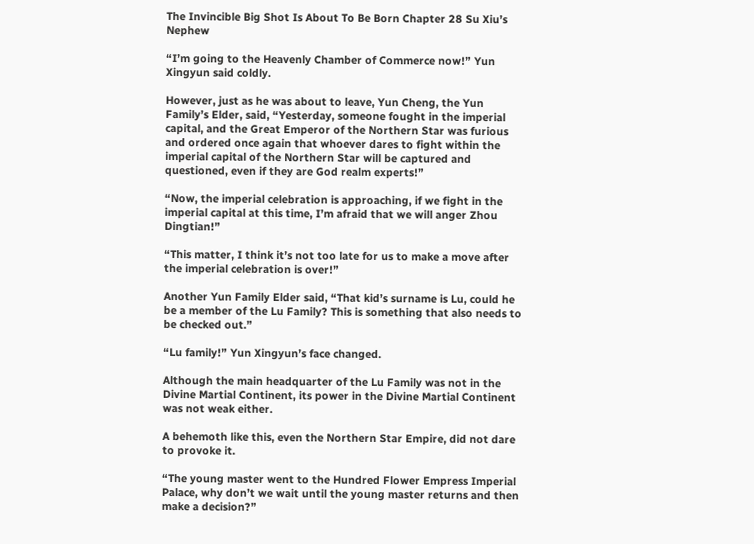The Invincible Big Shot Is About To Be Born Chapter 28 Su Xiu’s Nephew

“I’m going to the Heavenly Chamber of Commerce now!” Yun Xingyun said coldly.

However, just as he was about to leave, Yun Cheng, the Yun Family’s Elder, said, “Yesterday, someone fought in the imperial capital, and the Great Emperor of the Northern Star was furious and ordered once again that whoever dares to fight within the imperial capital of the Northern Star will be captured and questioned, even if they are God realm experts!”

“Now, the imperial celebration is approaching, if we fight in the imperial capital at this time, I’m afraid that we will anger Zhou Dingtian!”

“This matter, I think it’s not too late for us to make a move after the imperial celebration is over!”

Another Yun Family Elder said, “That kid’s surname is Lu, could he be a member of the Lu Family? This is something that also needs to be checked out.”

“Lu family!” Yun Xingyun’s face changed.

Although the main headquarter of the Lu Family was not in the Divine Martial Continent, its power in the Divine Martial Continent was not weak either.

A behemoth like this, even the Northern Star Empire, did not dare to provoke it.

“The young master went to the Hundred Flower Empress Imperial Palace, why don’t we wait until the young master returns and then make a decision?”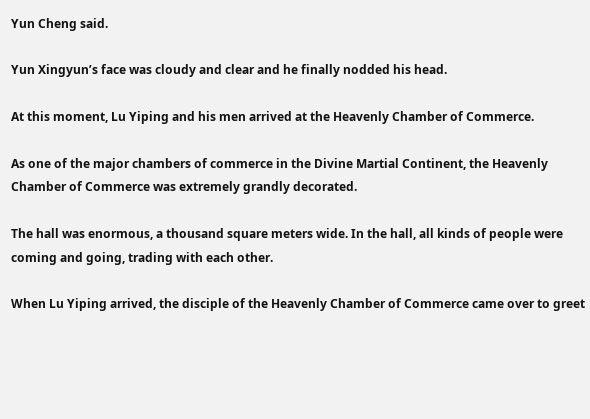Yun Cheng said.

Yun Xingyun’s face was cloudy and clear and he finally nodded his head.

At this moment, Lu Yiping and his men arrived at the Heavenly Chamber of Commerce.

As one of the major chambers of commerce in the Divine Martial Continent, the Heavenly Chamber of Commerce was extremely grandly decorated.

The hall was enormous, a thousand square meters wide. In the hall, all kinds of people were coming and going, trading with each other.

When Lu Yiping arrived, the disciple of the Heavenly Chamber of Commerce came over to greet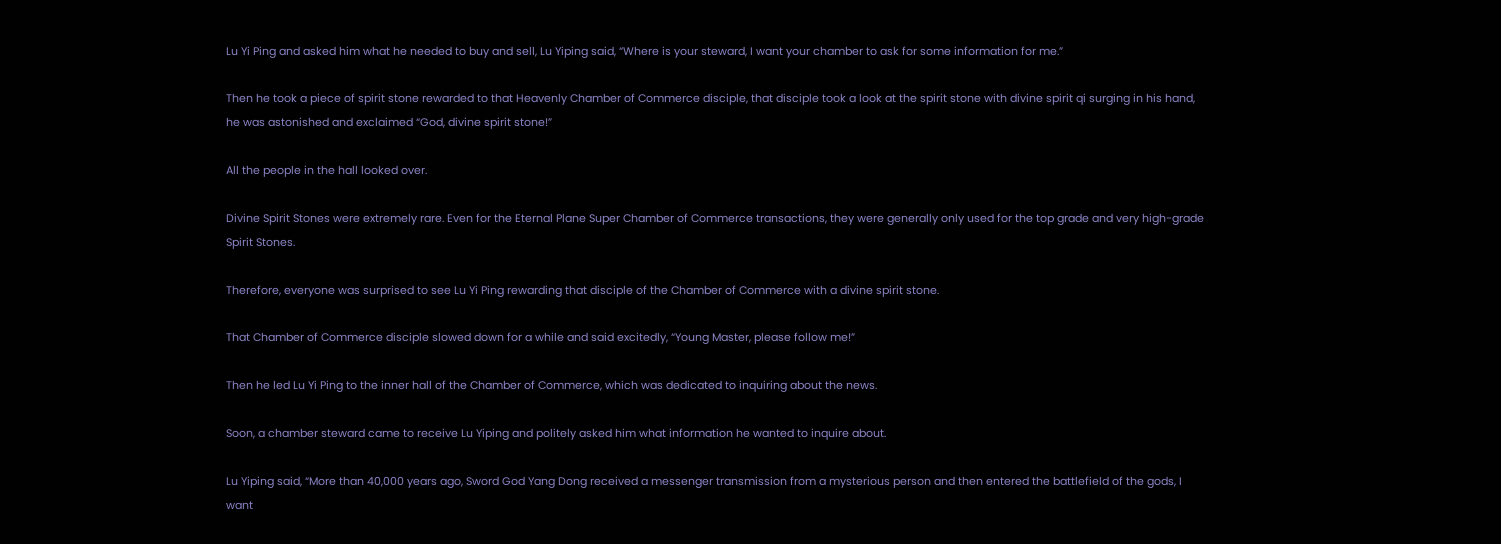Lu Yi Ping and asked him what he needed to buy and sell, Lu Yiping said, “Where is your steward, I want your chamber to ask for some information for me.”

Then he took a piece of spirit stone rewarded to that Heavenly Chamber of Commerce disciple, that disciple took a look at the spirit stone with divine spirit qi surging in his hand, he was astonished and exclaimed “God, divine spirit stone!”

All the people in the hall looked over.

Divine Spirit Stones were extremely rare. Even for the Eternal Plane Super Chamber of Commerce transactions, they were generally only used for the top grade and very high-grade Spirit Stones.

Therefore, everyone was surprised to see Lu Yi Ping rewarding that disciple of the Chamber of Commerce with a divine spirit stone.

That Chamber of Commerce disciple slowed down for a while and said excitedly, “Young Master, please follow me!”

Then he led Lu Yi Ping to the inner hall of the Chamber of Commerce, which was dedicated to inquiring about the news.

Soon, a chamber steward came to receive Lu Yiping and politely asked him what information he wanted to inquire about.

Lu Yiping said, “More than 40,000 years ago, Sword God Yang Dong received a messenger transmission from a mysterious person and then entered the battlefield of the gods, I want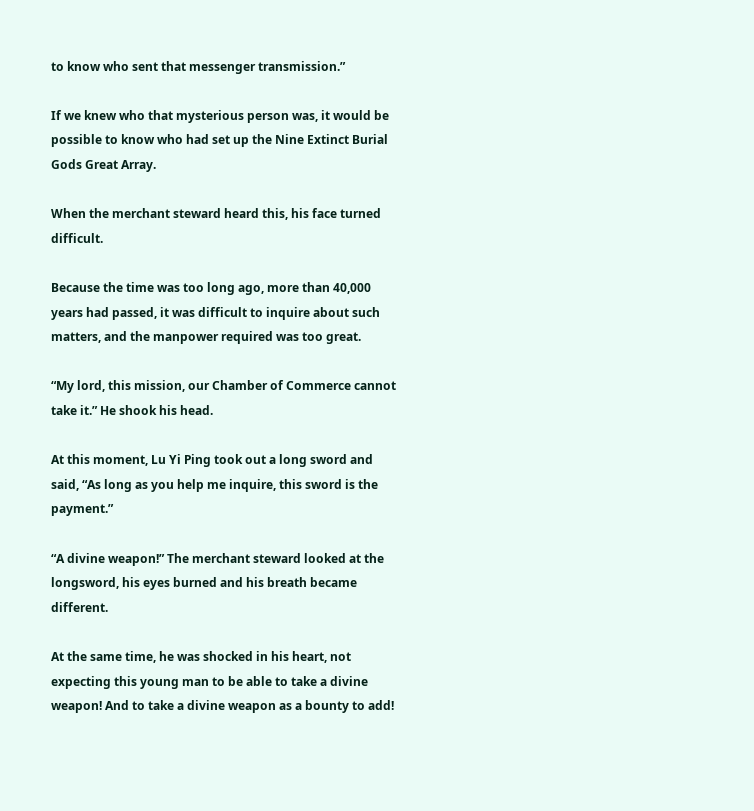to know who sent that messenger transmission.”

If we knew who that mysterious person was, it would be possible to know who had set up the Nine Extinct Burial Gods Great Array.

When the merchant steward heard this, his face turned difficult.

Because the time was too long ago, more than 40,000 years had passed, it was difficult to inquire about such matters, and the manpower required was too great.

“My lord, this mission, our Chamber of Commerce cannot take it.” He shook his head.

At this moment, Lu Yi Ping took out a long sword and said, “As long as you help me inquire, this sword is the payment.”

“A divine weapon!” The merchant steward looked at the longsword, his eyes burned and his breath became different.

At the same time, he was shocked in his heart, not expecting this young man to be able to take a divine weapon! And to take a divine weapon as a bounty to add!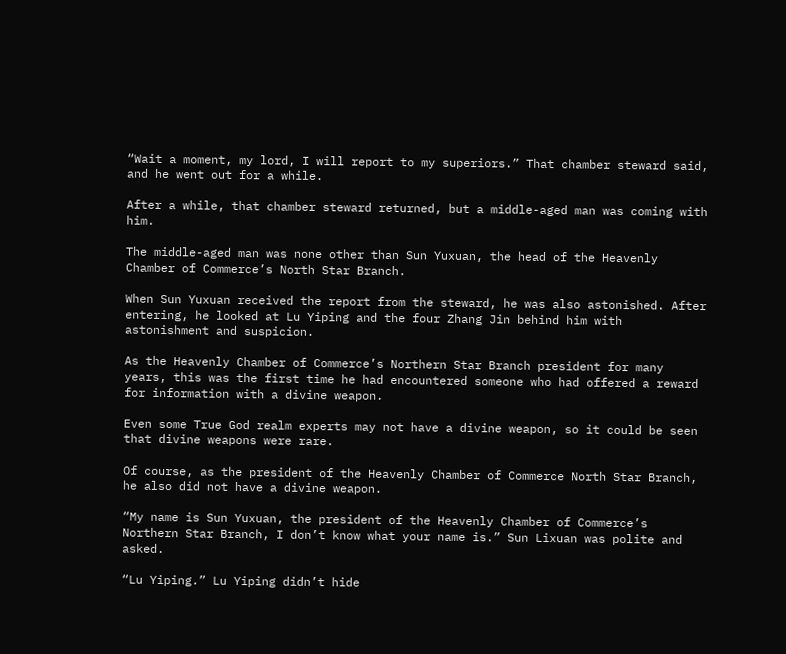“Wait a moment, my lord, I will report to my superiors.” That chamber steward said, and he went out for a while.

After a while, that chamber steward returned, but a middle-aged man was coming with him.

The middle-aged man was none other than Sun Yuxuan, the head of the Heavenly Chamber of Commerce’s North Star Branch.

When Sun Yuxuan received the report from the steward, he was also astonished. After entering, he looked at Lu Yiping and the four Zhang Jin behind him with astonishment and suspicion.

As the Heavenly Chamber of Commerce’s Northern Star Branch president for many years, this was the first time he had encountered someone who had offered a reward for information with a divine weapon.

Even some True God realm experts may not have a divine weapon, so it could be seen that divine weapons were rare.

Of course, as the president of the Heavenly Chamber of Commerce North Star Branch, he also did not have a divine weapon.

“My name is Sun Yuxuan, the president of the Heavenly Chamber of Commerce’s Northern Star Branch, I don’t know what your name is.” Sun Lixuan was polite and asked.

“Lu Yiping.” Lu Yiping didn’t hide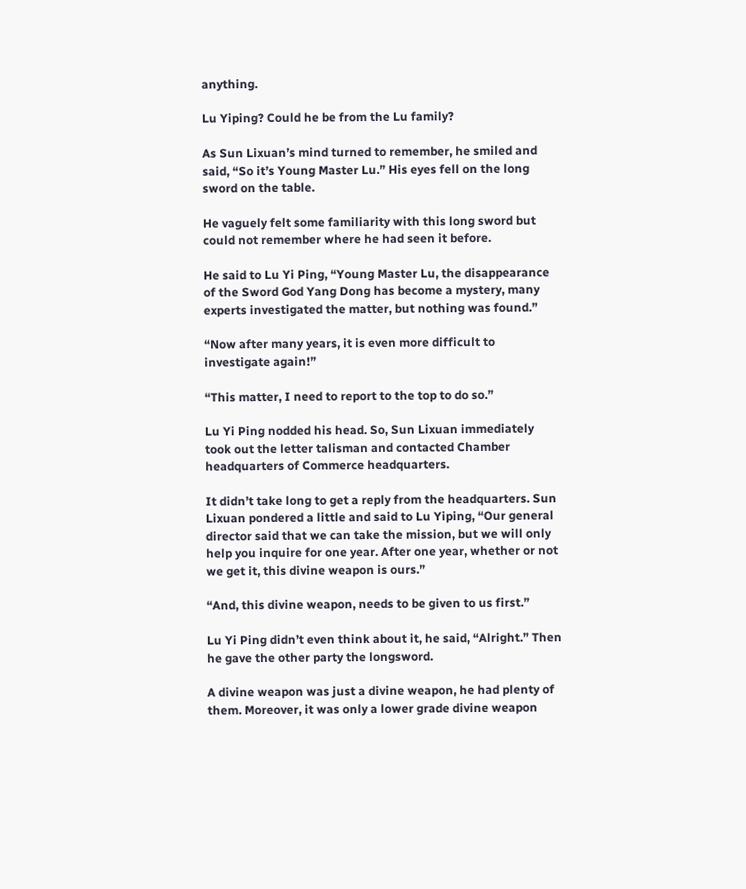anything.

Lu Yiping? Could he be from the Lu family?

As Sun Lixuan’s mind turned to remember, he smiled and said, “So it’s Young Master Lu.” His eyes fell on the long sword on the table.

He vaguely felt some familiarity with this long sword but could not remember where he had seen it before.

He said to Lu Yi Ping, “Young Master Lu, the disappearance of the Sword God Yang Dong has become a mystery, many experts investigated the matter, but nothing was found.”

“Now after many years, it is even more difficult to investigate again!”

“This matter, I need to report to the top to do so.”

Lu Yi Ping nodded his head. So, Sun Lixuan immediately took out the letter talisman and contacted Chamber headquarters of Commerce headquarters.

It didn’t take long to get a reply from the headquarters. Sun Lixuan pondered a little and said to Lu Yiping, “Our general director said that we can take the mission, but we will only help you inquire for one year. After one year, whether or not we get it, this divine weapon is ours.”

“And, this divine weapon, needs to be given to us first.”

Lu Yi Ping didn’t even think about it, he said, “Alright.” Then he gave the other party the longsword.

A divine weapon was just a divine weapon, he had plenty of them. Moreover, it was only a lower grade divine weapon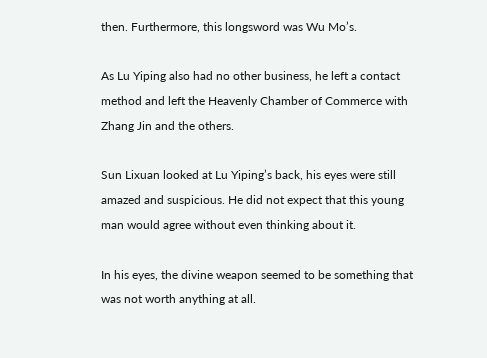then. Furthermore, this longsword was Wu Mo’s.

As Lu Yiping also had no other business, he left a contact method and left the Heavenly Chamber of Commerce with Zhang Jin and the others.

Sun Lixuan looked at Lu Yiping’s back, his eyes were still amazed and suspicious. He did not expect that this young man would agree without even thinking about it.

In his eyes, the divine weapon seemed to be something that was not worth anything at all.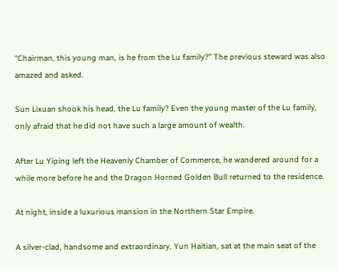“Chairman, this young man, is he from the Lu family?” The previous steward was also amazed and asked.

Sun Lixuan shook his head, the Lu family? Even the young master of the Lu family, only afraid that he did not have such a large amount of wealth.

After Lu Yiping left the Heavenly Chamber of Commerce, he wandered around for a while more before he and the Dragon Horned Golden Bull returned to the residence.

At night, inside a luxurious mansion in the Northern Star Empire.

A silver-clad, handsome and extraordinary, Yun Haitian, sat at the main seat of the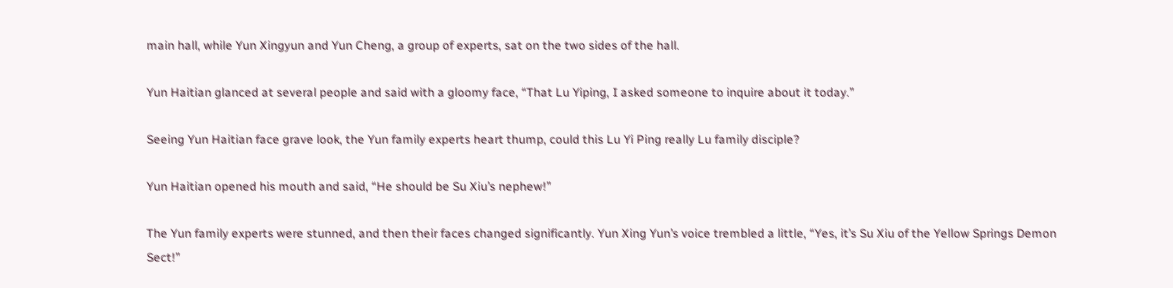main hall, while Yun Xingyun and Yun Cheng, a group of experts, sat on the two sides of the hall.

Yun Haitian glanced at several people and said with a gloomy face, “That Lu Yiping, I asked someone to inquire about it today.”

Seeing Yun Haitian face grave look, the Yun family experts heart thump, could this Lu Yi Ping really Lu family disciple?

Yun Haitian opened his mouth and said, “He should be Su Xiu’s nephew!”

The Yun family experts were stunned, and then their faces changed significantly. Yun Xing Yun’s voice trembled a little, “Yes, it’s Su Xiu of the Yellow Springs Demon Sect!”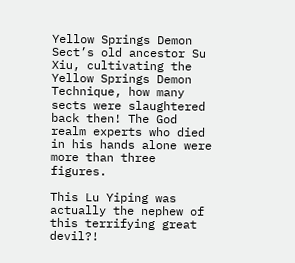Yellow Springs Demon Sect’s old ancestor Su Xiu, cultivating the Yellow Springs Demon Technique, how many sects were slaughtered back then! The God realm experts who died in his hands alone were more than three figures.

This Lu Yiping was actually the nephew of this terrifying great devil?!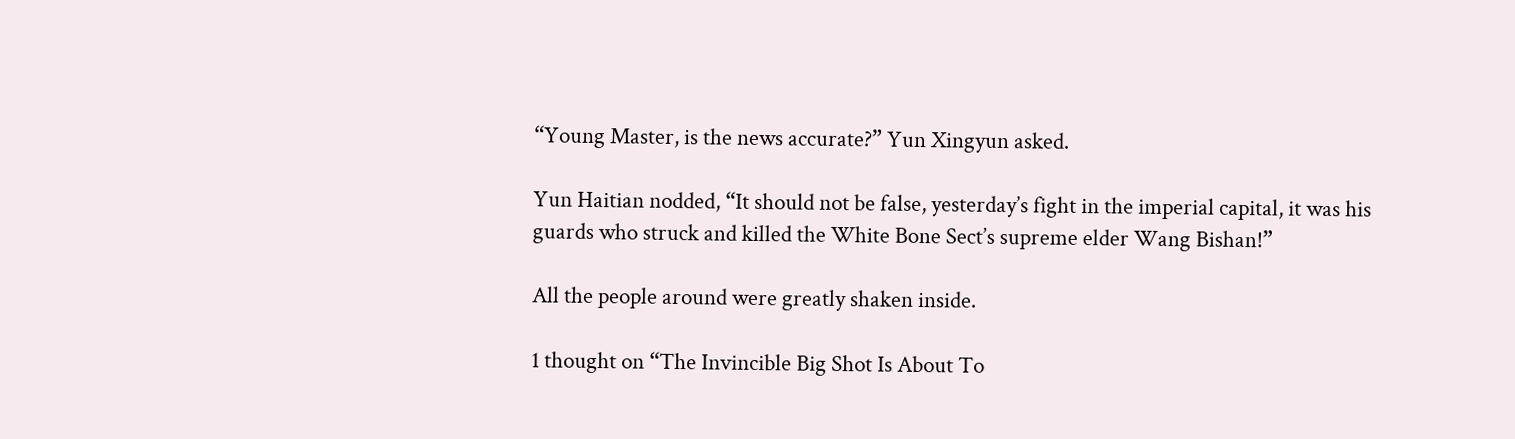“Young Master, is the news accurate?” Yun Xingyun asked.

Yun Haitian nodded, “It should not be false, yesterday’s fight in the imperial capital, it was his guards who struck and killed the White Bone Sect’s supreme elder Wang Bishan!”

All the people around were greatly shaken inside.

1 thought on “The Invincible Big Shot Is About To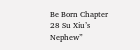Be Born Chapter 28 Su Xiu’s Nephew”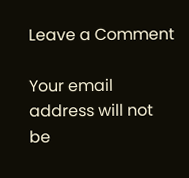Leave a Comment

Your email address will not be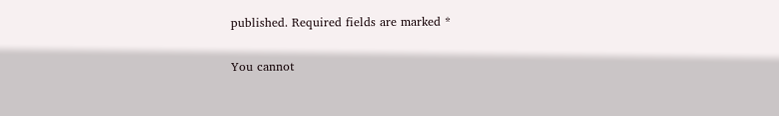published. Required fields are marked *

You cannot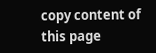copy content of this page